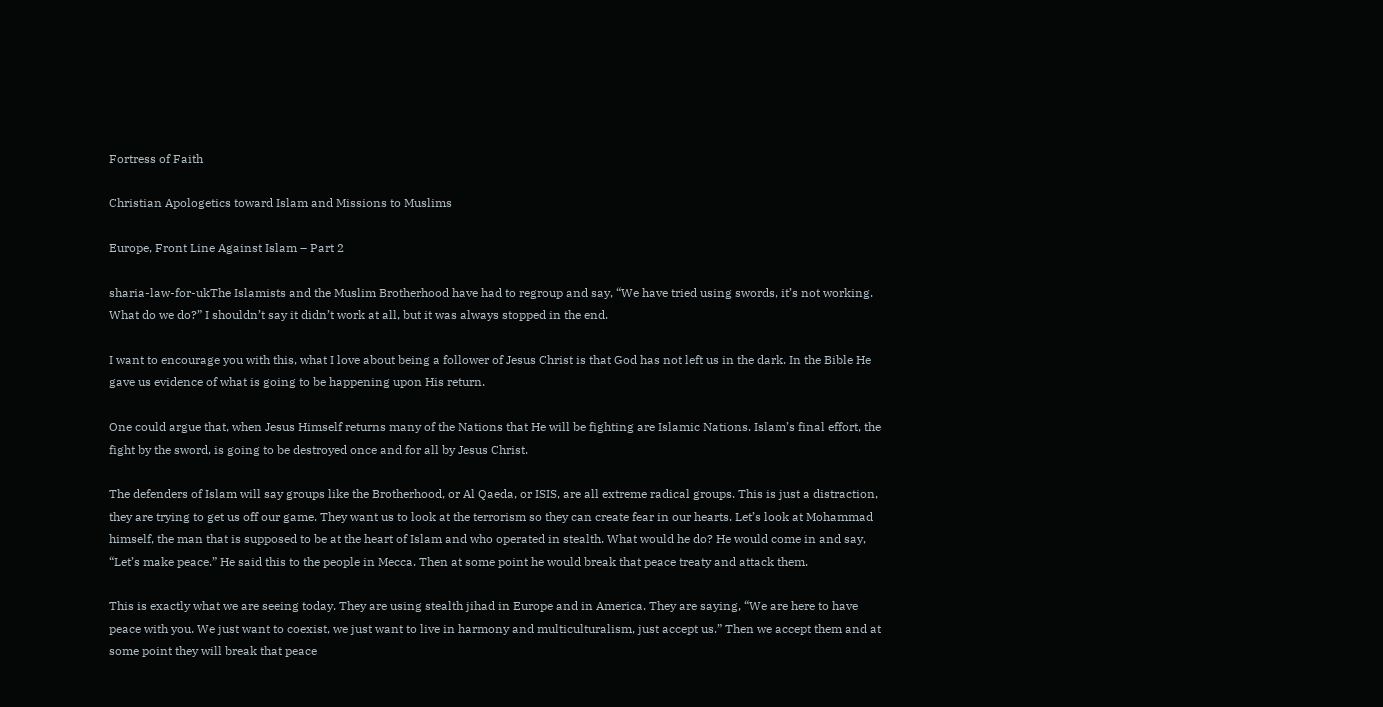Fortress of Faith

Christian Apologetics toward Islam and Missions to Muslims

Europe, Front Line Against Islam – Part 2

sharia-law-for-ukThe Islamists and the Muslim Brotherhood have had to regroup and say, “We have tried using swords, it’s not working. What do we do?” I shouldn’t say it didn’t work at all, but it was always stopped in the end.

I want to encourage you with this, what I love about being a follower of Jesus Christ is that God has not left us in the dark. In the Bible He gave us evidence of what is going to be happening upon His return.

One could argue that, when Jesus Himself returns many of the Nations that He will be fighting are Islamic Nations. Islam’s final effort, the fight by the sword, is going to be destroyed once and for all by Jesus Christ.

The defenders of Islam will say groups like the Brotherhood, or Al Qaeda, or ISIS, are all extreme radical groups. This is just a distraction, they are trying to get us off our game. They want us to look at the terrorism so they can create fear in our hearts. Let’s look at Mohammad himself, the man that is supposed to be at the heart of Islam and who operated in stealth. What would he do? He would come in and say, “Let’s make peace.” He said this to the people in Mecca. Then at some point he would break that peace treaty and attack them.

This is exactly what we are seeing today. They are using stealth jihad in Europe and in America. They are saying, “We are here to have peace with you. We just want to coexist, we just want to live in harmony and multiculturalism, just accept us.” Then we accept them and at some point they will break that peace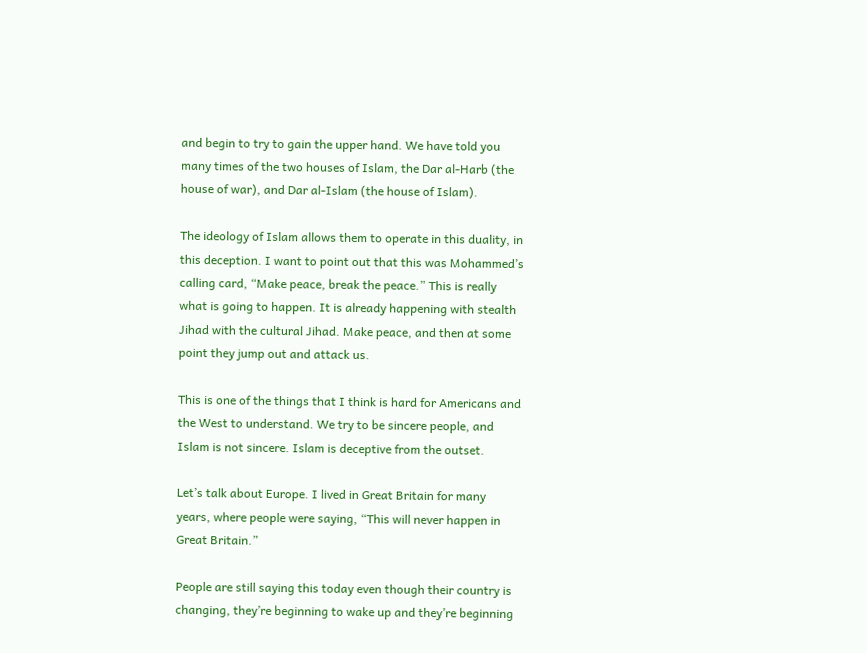and begin to try to gain the upper hand. We have told you many times of the two houses of Islam, the Dar al-Harb (the house of war), and Dar al-Islam (the house of Islam).

The ideology of Islam allows them to operate in this duality, in this deception. I want to point out that this was Mohammed’s calling card, “Make peace, break the peace.” This is really what is going to happen. It is already happening with stealth Jihad with the cultural Jihad. Make peace, and then at some point they jump out and attack us.

This is one of the things that I think is hard for Americans and the West to understand. We try to be sincere people, and Islam is not sincere. Islam is deceptive from the outset.

Let’s talk about Europe. I lived in Great Britain for many years, where people were saying, “This will never happen in Great Britain.”

People are still saying this today even though their country is changing, they’re beginning to wake up and they’re beginning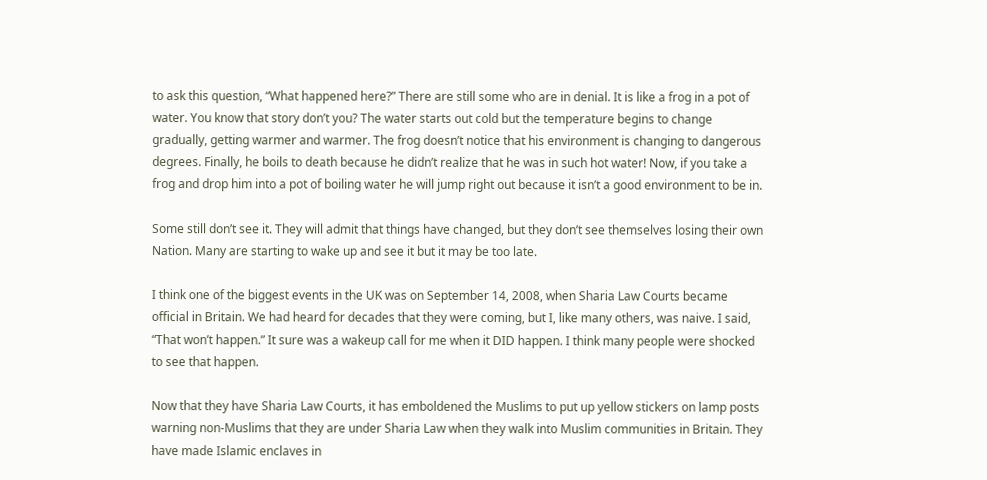to ask this question, “What happened here?” There are still some who are in denial. It is like a frog in a pot of water. You know that story don’t you? The water starts out cold but the temperature begins to change gradually, getting warmer and warmer. The frog doesn’t notice that his environment is changing to dangerous degrees. Finally, he boils to death because he didn’t realize that he was in such hot water! Now, if you take a frog and drop him into a pot of boiling water he will jump right out because it isn’t a good environment to be in.

Some still don’t see it. They will admit that things have changed, but they don’t see themselves losing their own Nation. Many are starting to wake up and see it but it may be too late.

I think one of the biggest events in the UK was on September 14, 2008, when Sharia Law Courts became official in Britain. We had heard for decades that they were coming, but I, like many others, was naive. I said, “That won’t happen.” It sure was a wakeup call for me when it DID happen. I think many people were shocked to see that happen.

Now that they have Sharia Law Courts, it has emboldened the Muslims to put up yellow stickers on lamp posts warning non-Muslims that they are under Sharia Law when they walk into Muslim communities in Britain. They have made Islamic enclaves in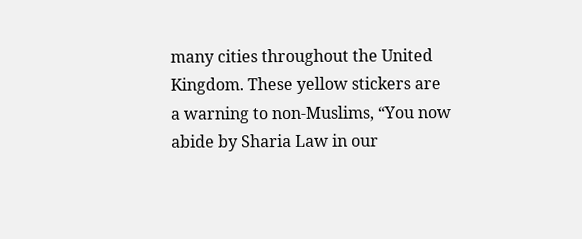many cities throughout the United Kingdom. These yellow stickers are a warning to non-Muslims, “You now abide by Sharia Law in our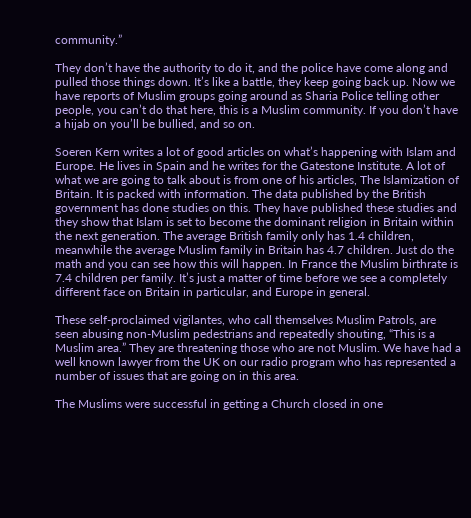community.”

They don’t have the authority to do it, and the police have come along and pulled those things down. It’s like a battle, they keep going back up. Now we have reports of Muslim groups going around as Sharia Police telling other people, you can’t do that here, this is a Muslim community. If you don’t have a hijab on you’ll be bullied, and so on.

Soeren Kern writes a lot of good articles on what’s happening with Islam and Europe. He lives in Spain and he writes for the Gatestone Institute. A lot of what we are going to talk about is from one of his articles, The Islamization of Britain. It is packed with information. The data published by the British government has done studies on this. They have published these studies and they show that Islam is set to become the dominant religion in Britain within the next generation. The average British family only has 1.4 children, meanwhile the average Muslim family in Britain has 4.7 children. Just do the math and you can see how this will happen. In France the Muslim birthrate is 7.4 children per family. It’s just a matter of time before we see a completely different face on Britain in particular, and Europe in general.

These self-proclaimed vigilantes, who call themselves Muslim Patrols, are seen abusing non-Muslim pedestrians and repeatedly shouting, “This is a Muslim area.” They are threatening those who are not Muslim. We have had a well known lawyer from the UK on our radio program who has represented a number of issues that are going on in this area.

The Muslims were successful in getting a Church closed in one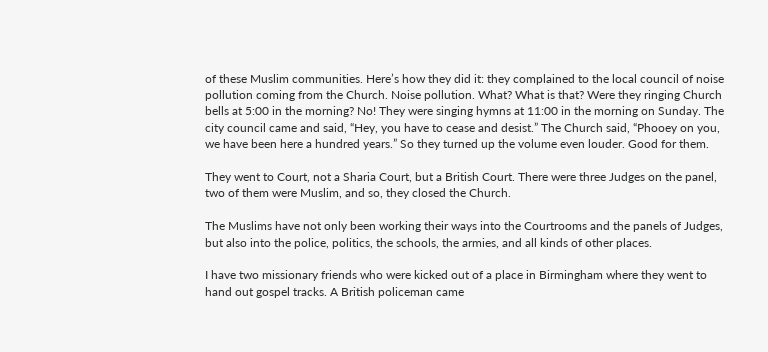of these Muslim communities. Here’s how they did it: they complained to the local council of noise pollution coming from the Church. Noise pollution. What? What is that? Were they ringing Church bells at 5:00 in the morning? No! They were singing hymns at 11:00 in the morning on Sunday. The city council came and said, “Hey, you have to cease and desist.” The Church said, “Phooey on you, we have been here a hundred years.” So they turned up the volume even louder. Good for them.

They went to Court, not a Sharia Court, but a British Court. There were three Judges on the panel, two of them were Muslim, and so, they closed the Church.

The Muslims have not only been working their ways into the Courtrooms and the panels of Judges, but also into the police, politics, the schools, the armies, and all kinds of other places.

I have two missionary friends who were kicked out of a place in Birmingham where they went to hand out gospel tracks. A British policeman came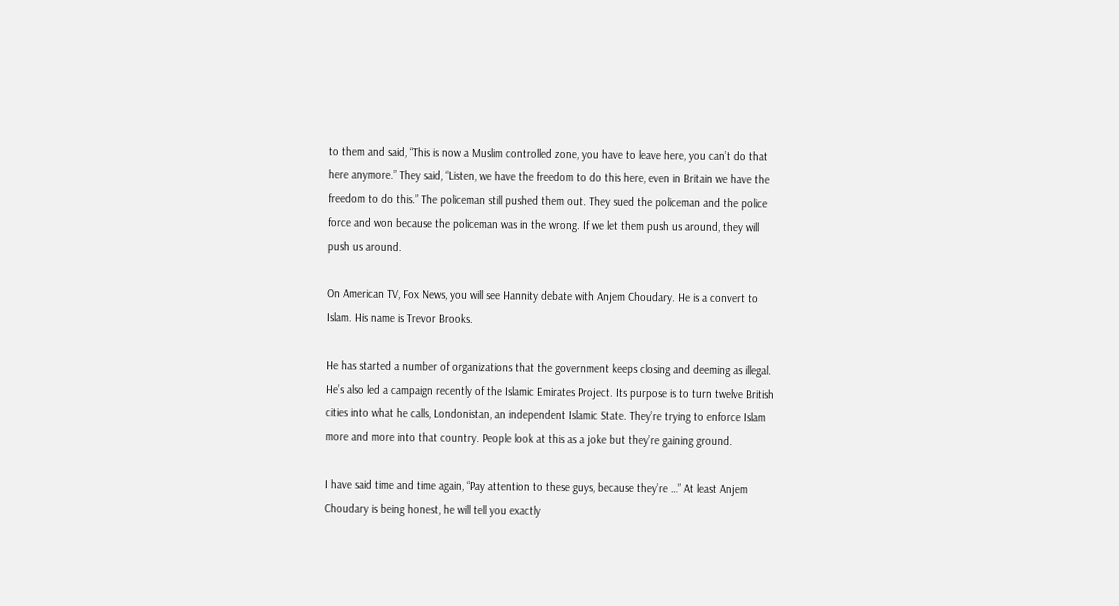to them and said, “This is now a Muslim controlled zone, you have to leave here, you can’t do that here anymore.” They said, “Listen, we have the freedom to do this here, even in Britain we have the freedom to do this.” The policeman still pushed them out. They sued the policeman and the police force and won because the policeman was in the wrong. If we let them push us around, they will push us around.

On American TV, Fox News, you will see Hannity debate with Anjem Choudary. He is a convert to Islam. His name is Trevor Brooks.

He has started a number of organizations that the government keeps closing and deeming as illegal. He’s also led a campaign recently of the Islamic Emirates Project. Its purpose is to turn twelve British cities into what he calls, Londonistan, an independent Islamic State. They’re trying to enforce Islam more and more into that country. People look at this as a joke but they’re gaining ground.

I have said time and time again, “Pay attention to these guys, because they’re …” At least Anjem Choudary is being honest, he will tell you exactly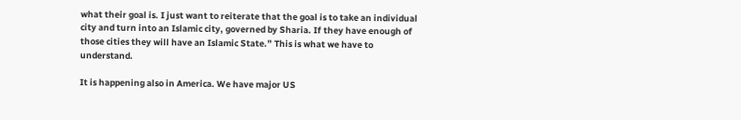what their goal is. I just want to reiterate that the goal is to take an individual city and turn into an Islamic city, governed by Sharia. If they have enough of those cities they will have an Islamic State.” This is what we have to understand.

It is happening also in America. We have major US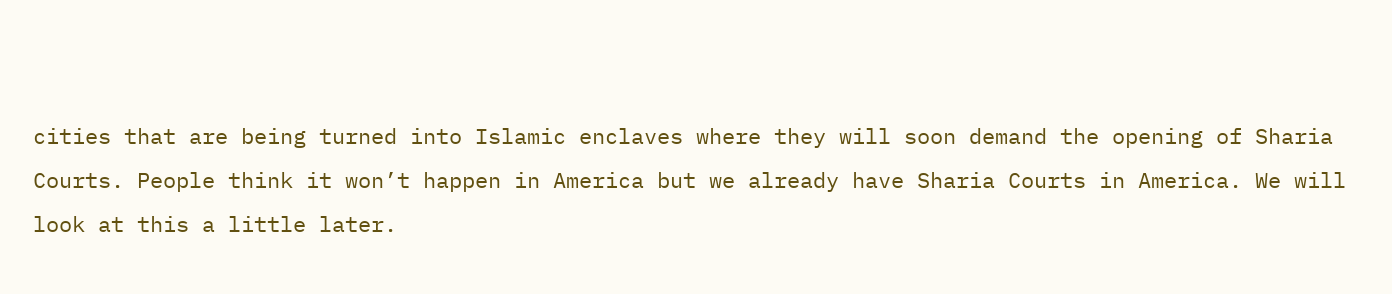cities that are being turned into Islamic enclaves where they will soon demand the opening of Sharia Courts. People think it won’t happen in America but we already have Sharia Courts in America. We will look at this a little later.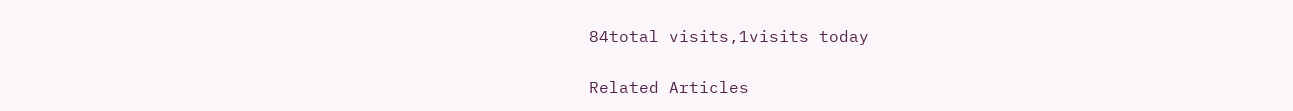84total visits,1visits today

Related Articles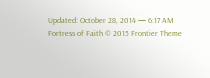Updated: October 28, 2014 — 6:17 AM
Fortress of Faith © 2015 Frontier Theme